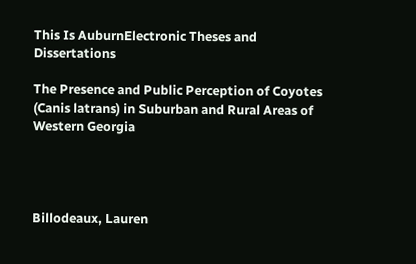This Is AuburnElectronic Theses and Dissertations

The Presence and Public Perception of Coyotes (Canis latrans) in Suburban and Rural Areas of Western Georgia




Billodeaux, Lauren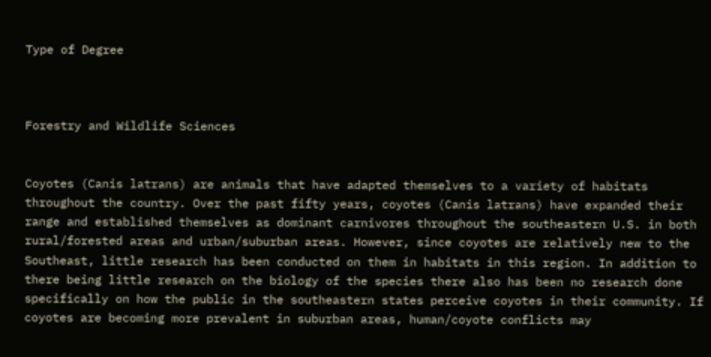Type of Degree



Forestry and Wildlife Sciences


Coyotes (Canis latrans) are animals that have adapted themselves to a variety of habitats throughout the country. Over the past fifty years, coyotes (Canis latrans) have expanded their range and established themselves as dominant carnivores throughout the southeastern U.S. in both rural/forested areas and urban/suburban areas. However, since coyotes are relatively new to the Southeast, little research has been conducted on them in habitats in this region. In addition to there being little research on the biology of the species there also has been no research done specifically on how the public in the southeastern states perceive coyotes in their community. If coyotes are becoming more prevalent in suburban areas, human/coyote conflicts may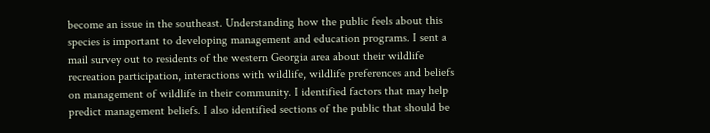become an issue in the southeast. Understanding how the public feels about this species is important to developing management and education programs. I sent a mail survey out to residents of the western Georgia area about their wildlife recreation participation, interactions with wildlife, wildlife preferences and beliefs on management of wildlife in their community. I identified factors that may help predict management beliefs. I also identified sections of the public that should be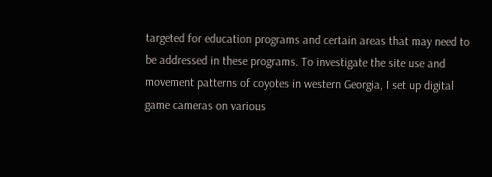targeted for education programs and certain areas that may need to be addressed in these programs. To investigate the site use and movement patterns of coyotes in western Georgia, I set up digital game cameras on various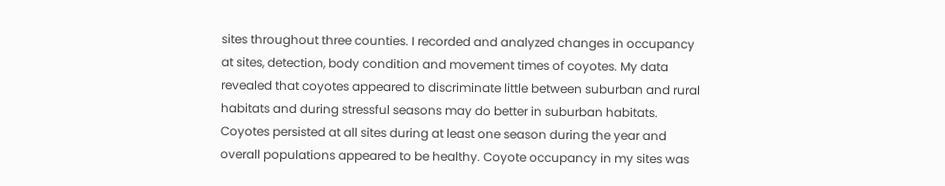sites throughout three counties. I recorded and analyzed changes in occupancy at sites, detection, body condition and movement times of coyotes. My data revealed that coyotes appeared to discriminate little between suburban and rural habitats and during stressful seasons may do better in suburban habitats. Coyotes persisted at all sites during at least one season during the year and overall populations appeared to be healthy. Coyote occupancy in my sites was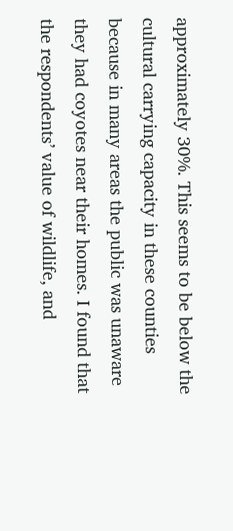approximately 30%. This seems to be below the cultural carrying capacity in these counties because in many areas the public was unaware they had coyotes near their homes. I found that the respondents’ value of wildlife, and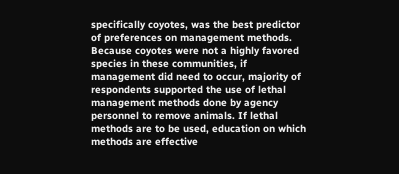specifically coyotes, was the best predictor of preferences on management methods. Because coyotes were not a highly favored species in these communities, if management did need to occur, majority of respondents supported the use of lethal management methods done by agency personnel to remove animals. If lethal methods are to be used, education on which methods are effective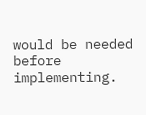would be needed before implementing.